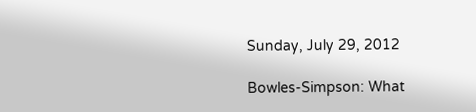Sunday, July 29, 2012

Bowles-Simpson: What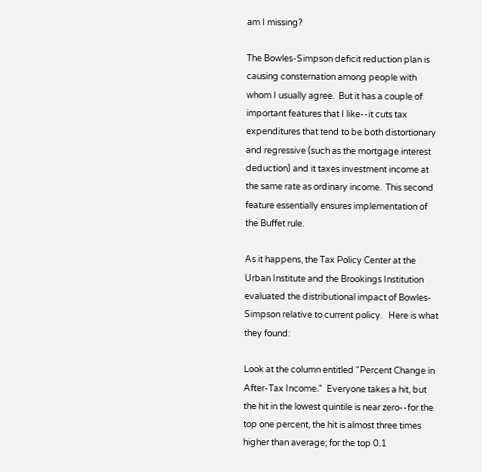am I missing?

The Bowles-Simpson deficit reduction plan is causing consternation among people with whom I usually agree.  But it has a couple of important features that I like--it cuts tax expenditures that tend to be both distortionary and regressive (such as the mortgage interest deduction) and it taxes investment income at the same rate as ordinary income.  This second feature essentially ensures implementation of the Buffet rule.

As it happens, the Tax Policy Center at the Urban Institute and the Brookings Institution evaluated the distributional impact of Bowles-Simpson relative to current policy.   Here is what they found:

Look at the column entitled "Percent Change in After-Tax Income."  Everyone takes a hit, but the hit in the lowest quintile is near zero--for the top one percent, the hit is almost three times higher than average; for the top 0.1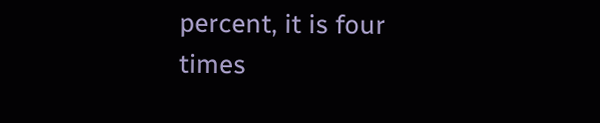percent, it is four times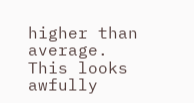higher than average.   This looks awfully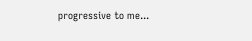progressive to me...